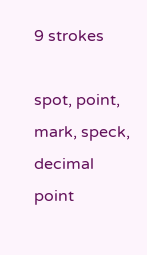9 strokes

spot, point, mark, speck, decimal point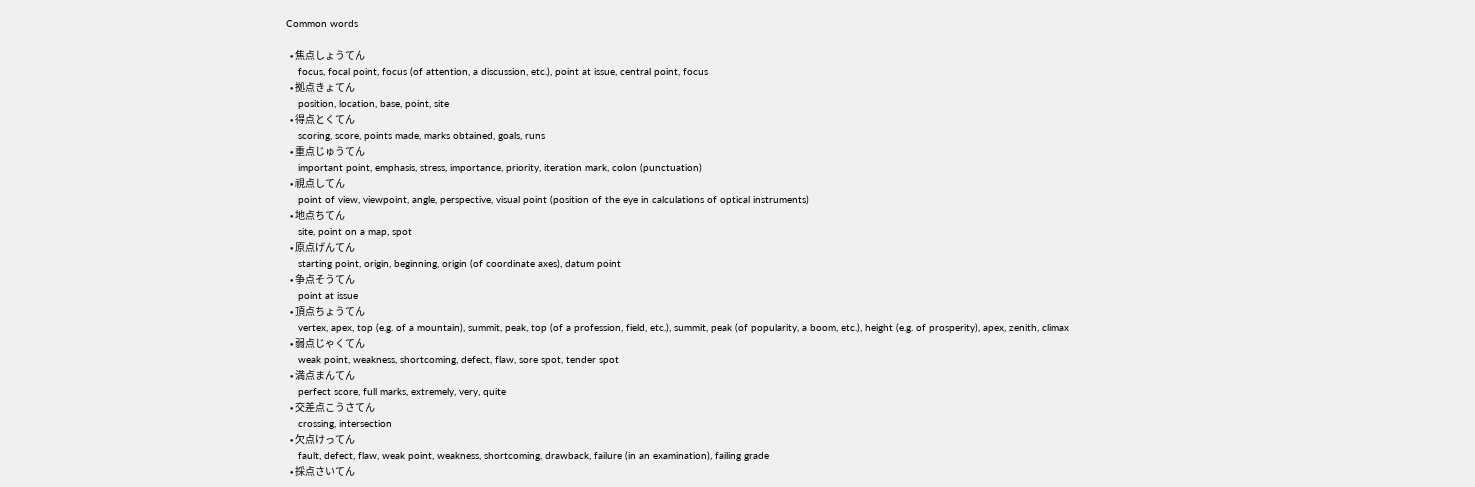Common words

  • 焦点しょうてん
    focus, focal point, focus (of attention, a discussion, etc.), point at issue, central point, focus
  • 拠点きょてん
    position, location, base, point, site
  • 得点とくてん
    scoring, score, points made, marks obtained, goals, runs
  • 重点じゅうてん
    important point, emphasis, stress, importance, priority, iteration mark, colon (punctuation)
  • 視点してん
    point of view, viewpoint, angle, perspective, visual point (position of the eye in calculations of optical instruments)
  • 地点ちてん
    site, point on a map, spot
  • 原点げんてん
    starting point, origin, beginning, origin (of coordinate axes), datum point
  • 争点そうてん
    point at issue
  • 頂点ちょうてん
    vertex, apex, top (e.g. of a mountain), summit, peak, top (of a profession, field, etc.), summit, peak (of popularity, a boom, etc.), height (e.g. of prosperity), apex, zenith, climax
  • 弱点じゃくてん
    weak point, weakness, shortcoming, defect, flaw, sore spot, tender spot
  • 満点まんてん
    perfect score, full marks, extremely, very, quite
  • 交差点こうさてん
    crossing, intersection
  • 欠点けってん
    fault, defect, flaw, weak point, weakness, shortcoming, drawback, failure (in an examination), failing grade
  • 採点さいてん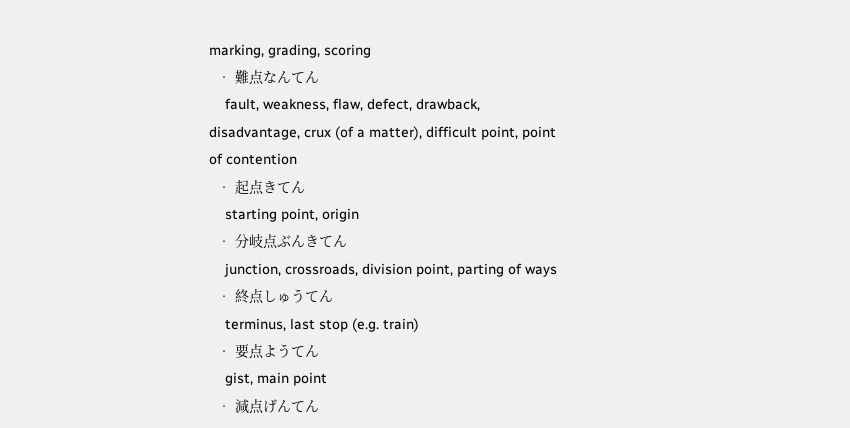marking, grading, scoring
  • 難点なんてん
    fault, weakness, flaw, defect, drawback, disadvantage, crux (of a matter), difficult point, point of contention
  • 起点きてん
    starting point, origin
  • 分岐点ぶんきてん
    junction, crossroads, division point, parting of ways
  • 終点しゅうてん
    terminus, last stop (e.g. train)
  • 要点ようてん
    gist, main point
  • 減点げんてん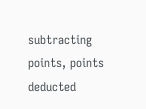subtracting points, points deducted